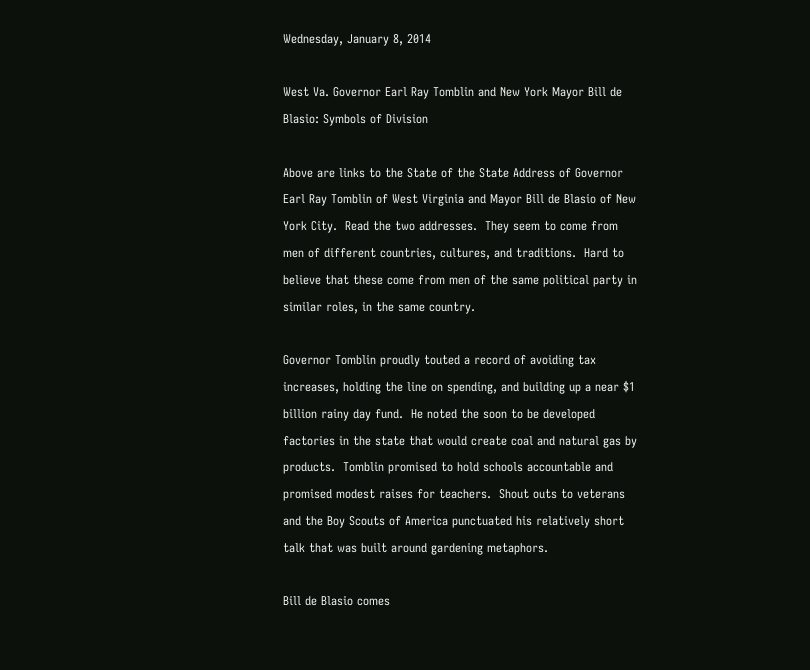Wednesday, January 8, 2014

West Va. Governor Earl Ray Tomblin and New York Mayor Bill de Blasio: Symbols of Division

Above are links to the State of the State Address of Governor Earl Ray Tomblin of West Virginia and Mayor Bill de Blasio of New York City.  Read the two addresses.  They seem to come from men of different countries, cultures, and traditions.  Hard to believe that these come from men of the same political party in similar roles, in the same country.

Governor Tomblin proudly touted a record of avoiding tax increases, holding the line on spending, and building up a near $1 billion rainy day fund.  He noted the soon to be developed factories in the state that would create coal and natural gas by products.  Tomblin promised to hold schools accountable and promised modest raises for teachers.  Shout outs to veterans and the Boy Scouts of America punctuated his relatively short talk that was built around gardening metaphors.

Bill de Blasio comes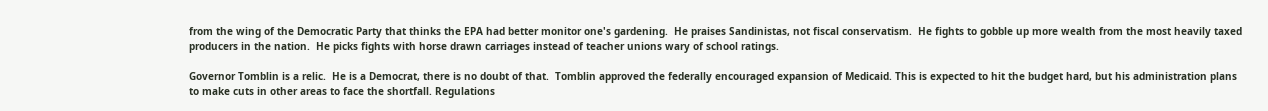from the wing of the Democratic Party that thinks the EPA had better monitor one's gardening.  He praises Sandinistas, not fiscal conservatism.  He fights to gobble up more wealth from the most heavily taxed producers in the nation.  He picks fights with horse drawn carriages instead of teacher unions wary of school ratings.

Governor Tomblin is a relic.  He is a Democrat, there is no doubt of that.  Tomblin approved the federally encouraged expansion of Medicaid. This is expected to hit the budget hard, but his administration plans to make cuts in other areas to face the shortfall. Regulations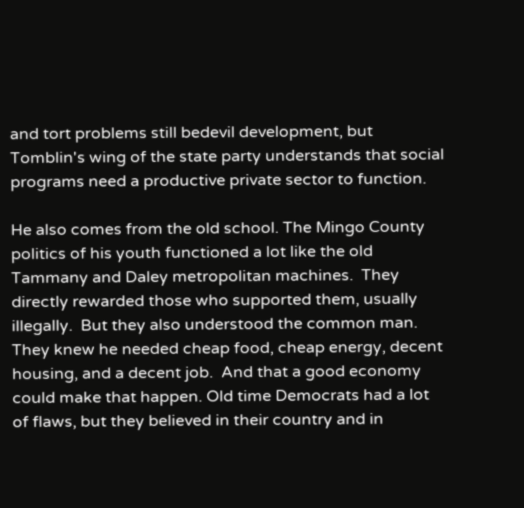and tort problems still bedevil development, but Tomblin's wing of the state party understands that social programs need a productive private sector to function.

He also comes from the old school. The Mingo County politics of his youth functioned a lot like the old Tammany and Daley metropolitan machines.  They directly rewarded those who supported them, usually illegally.  But they also understood the common man.  They knew he needed cheap food, cheap energy, decent housing, and a decent job.  And that a good economy could make that happen. Old time Democrats had a lot of flaws, but they believed in their country and in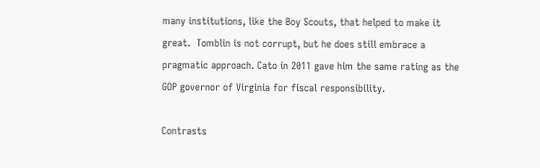many institutions, like the Boy Scouts, that helped to make it great.  Tomblin is not corrupt, but he does still embrace a pragmatic approach. Cato in 2011 gave him the same rating as the GOP governor of Virginia for fiscal responsibility.

Contrasts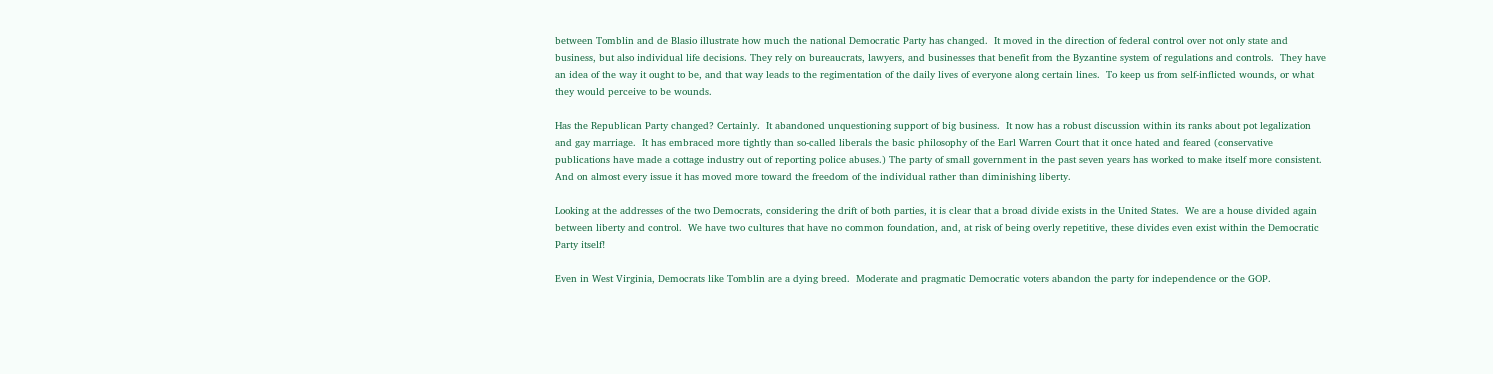between Tomblin and de Blasio illustrate how much the national Democratic Party has changed.  It moved in the direction of federal control over not only state and business, but also individual life decisions. They rely on bureaucrats, lawyers, and businesses that benefit from the Byzantine system of regulations and controls.  They have an idea of the way it ought to be, and that way leads to the regimentation of the daily lives of everyone along certain lines.  To keep us from self-inflicted wounds, or what they would perceive to be wounds.

Has the Republican Party changed? Certainly.  It abandoned unquestioning support of big business.  It now has a robust discussion within its ranks about pot legalization and gay marriage.  It has embraced more tightly than so-called liberals the basic philosophy of the Earl Warren Court that it once hated and feared (conservative publications have made a cottage industry out of reporting police abuses.) The party of small government in the past seven years has worked to make itself more consistent.  And on almost every issue it has moved more toward the freedom of the individual rather than diminishing liberty.

Looking at the addresses of the two Democrats, considering the drift of both parties, it is clear that a broad divide exists in the United States.  We are a house divided again between liberty and control.  We have two cultures that have no common foundation, and, at risk of being overly repetitive, these divides even exist within the Democratic Party itself!

Even in West Virginia, Democrats like Tomblin are a dying breed.  Moderate and pragmatic Democratic voters abandon the party for independence or the GOP.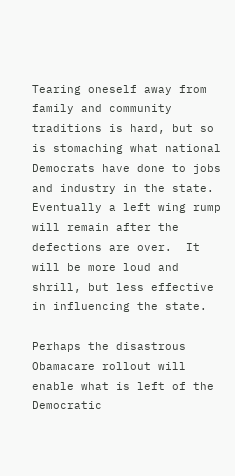Tearing oneself away from family and community traditions is hard, but so is stomaching what national Democrats have done to jobs and industry in the state.  Eventually a left wing rump will remain after the defections are over.  It will be more loud and shrill, but less effective in influencing the state.

Perhaps the disastrous Obamacare rollout will enable what is left of the Democratic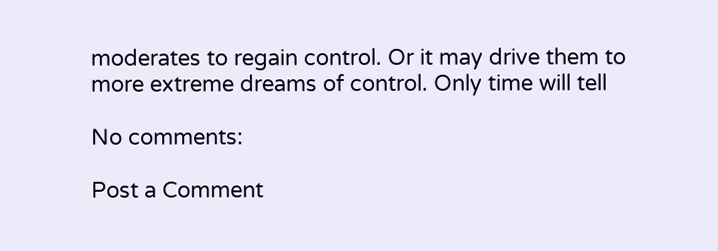moderates to regain control. Or it may drive them to more extreme dreams of control. Only time will tell

No comments:

Post a Comment